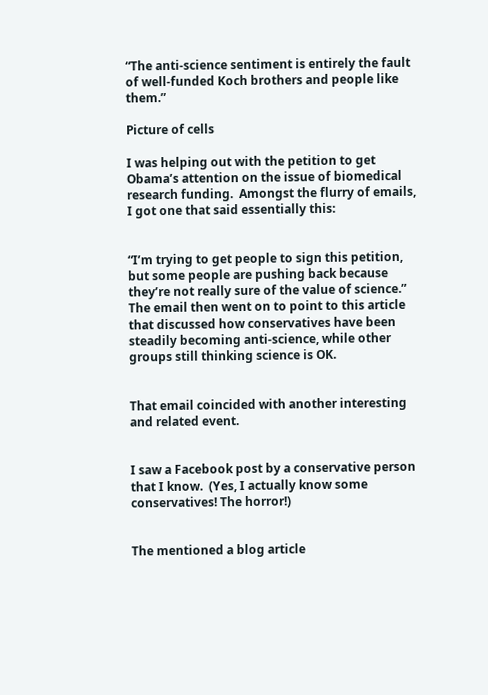“The anti-science sentiment is entirely the fault of well-funded Koch brothers and people like them.”

Picture of cells

I was helping out with the petition to get Obama’s attention on the issue of biomedical research funding.  Amongst the flurry of emails, I got one that said essentially this:


“I’m trying to get people to sign this petition, but some people are pushing back because they’re not really sure of the value of science.”  The email then went on to point to this article that discussed how conservatives have been steadily becoming anti-science, while other groups still thinking science is OK.


That email coincided with another interesting and related event.


I saw a Facebook post by a conservative person that I know.  (Yes, I actually know some conservatives! The horror!)


The mentioned a blog article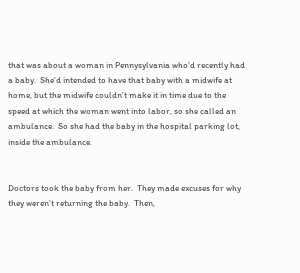that was about a woman in Pennysylvania who’d recently had a baby.  She’d intended to have that baby with a midwife at home, but the midwife couldn’t make it in time due to the speed at which the woman went into labor, so she called an ambulance.  So she had the baby in the hospital parking lot, inside the ambulance.


Doctors took the baby from her.  They made excuses for why they weren’t returning the baby.  Then,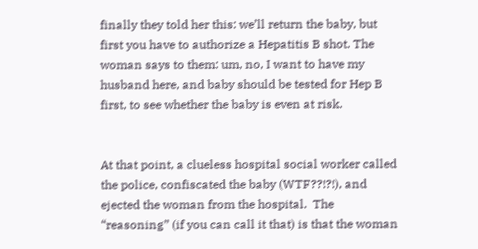finally they told her this: we’ll return the baby, but first you have to authorize a Hepatitis B shot. The woman says to them: um, no, I want to have my husband here, and baby should be tested for Hep B first, to see whether the baby is even at risk.


At that point, a clueless hospital social worker called the police, confiscated the baby (WTF??!?!), and ejected the woman from the hospital.  The “reasoning” (if you can call it that) is that the woman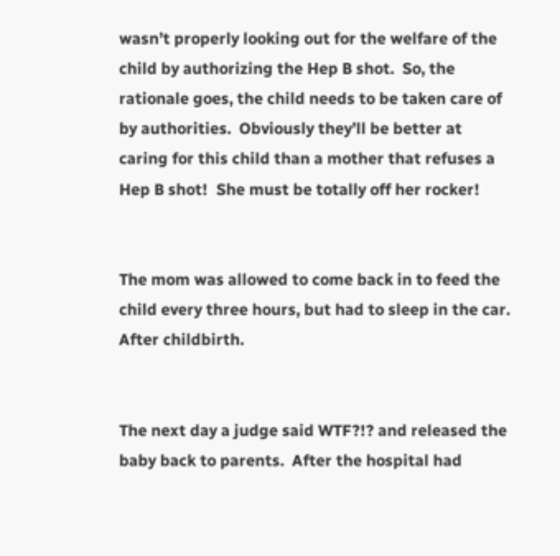wasn’t properly looking out for the welfare of the child by authorizing the Hep B shot.  So, the rationale goes, the child needs to be taken care of by authorities.  Obviously they’ll be better at caring for this child than a mother that refuses a Hep B shot!  She must be totally off her rocker!


The mom was allowed to come back in to feed the child every three hours, but had to sleep in the car.  After childbirth.


The next day a judge said WTF?!? and released the baby back to parents.  After the hospital had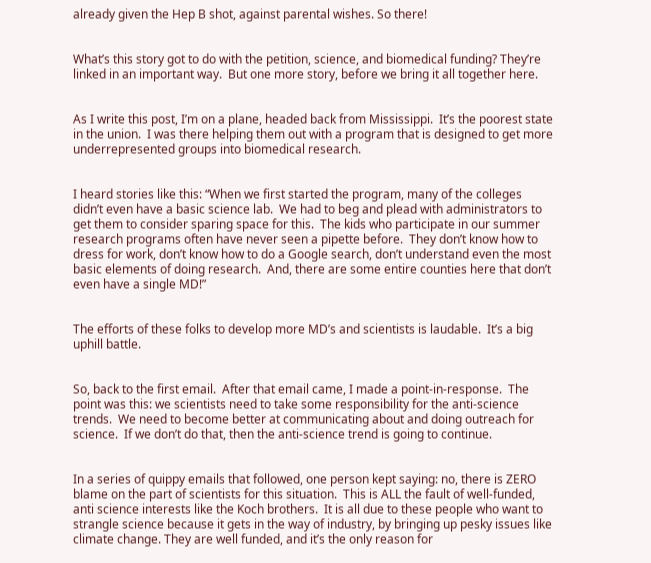already given the Hep B shot, against parental wishes. So there!


What’s this story got to do with the petition, science, and biomedical funding? They’re linked in an important way.  But one more story, before we bring it all together here.


As I write this post, I’m on a plane, headed back from Mississippi.  It’s the poorest state in the union.  I was there helping them out with a program that is designed to get more underrepresented groups into biomedical research.


I heard stories like this: “When we first started the program, many of the colleges didn’t even have a basic science lab.  We had to beg and plead with administrators to get them to consider sparing space for this.  The kids who participate in our summer research programs often have never seen a pipette before.  They don’t know how to dress for work, don’t know how to do a Google search, don’t understand even the most basic elements of doing research.  And, there are some entire counties here that don’t even have a single MD!”


The efforts of these folks to develop more MD’s and scientists is laudable.  It’s a big uphill battle.


So, back to the first email.  After that email came, I made a point-in-response.  The point was this: we scientists need to take some responsibility for the anti-science trends.  We need to become better at communicating about and doing outreach for science.  If we don’t do that, then the anti-science trend is going to continue.


In a series of quippy emails that followed, one person kept saying: no, there is ZERO blame on the part of scientists for this situation.  This is ALL the fault of well-funded, anti science interests like the Koch brothers.  It is all due to these people who want to strangle science because it gets in the way of industry, by bringing up pesky issues like climate change. They are well funded, and it’s the only reason for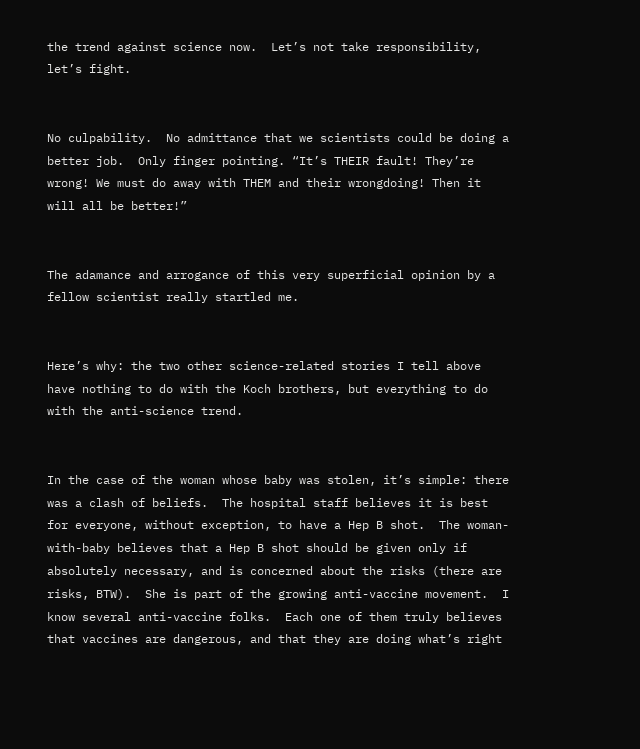the trend against science now.  Let’s not take responsibility, let’s fight.


No culpability.  No admittance that we scientists could be doing a better job.  Only finger pointing. “It’s THEIR fault! They’re wrong! We must do away with THEM and their wrongdoing! Then it will all be better!”


The adamance and arrogance of this very superficial opinion by a fellow scientist really startled me.


Here’s why: the two other science-related stories I tell above have nothing to do with the Koch brothers, but everything to do with the anti-science trend.


In the case of the woman whose baby was stolen, it’s simple: there was a clash of beliefs.  The hospital staff believes it is best for everyone, without exception, to have a Hep B shot.  The woman-with-baby believes that a Hep B shot should be given only if absolutely necessary, and is concerned about the risks (there are risks, BTW).  She is part of the growing anti-vaccine movement.  I know several anti-vaccine folks.  Each one of them truly believes that vaccines are dangerous, and that they are doing what’s right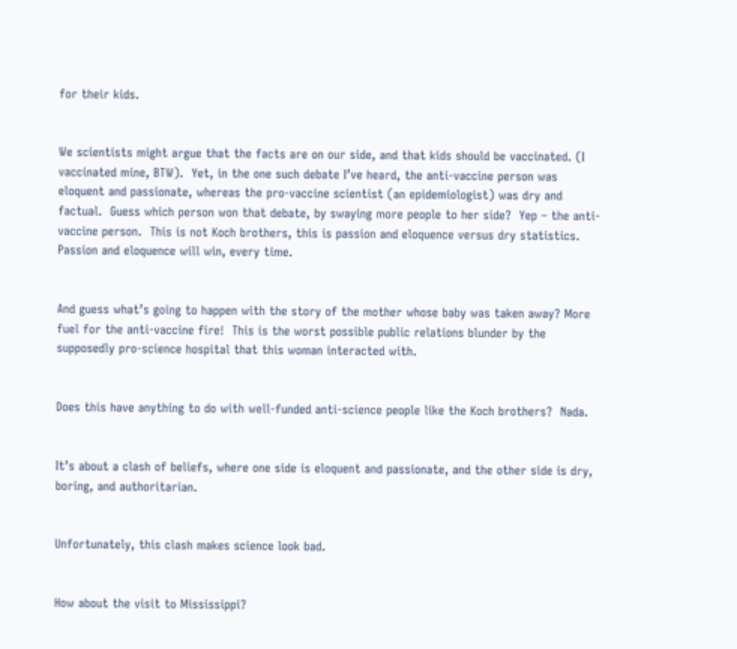for their kids.


We scientists might argue that the facts are on our side, and that kids should be vaccinated. (I vaccinated mine, BTW).  Yet, in the one such debate I’ve heard, the anti-vaccine person was eloquent and passionate, whereas the pro-vaccine scientist (an epidemiologist) was dry and factual.  Guess which person won that debate, by swaying more people to her side?  Yep – the anti-vaccine person.  This is not Koch brothers, this is passion and eloquence versus dry statistics.  Passion and eloquence will win, every time.


And guess what’s going to happen with the story of the mother whose baby was taken away? More fuel for the anti-vaccine fire!  This is the worst possible public relations blunder by the supposedly pro-science hospital that this woman interacted with.


Does this have anything to do with well-funded anti-science people like the Koch brothers?  Nada.


It’s about a clash of beliefs, where one side is eloquent and passionate, and the other side is dry, boring, and authoritarian.


Unfortunately, this clash makes science look bad.


How about the visit to Mississippi?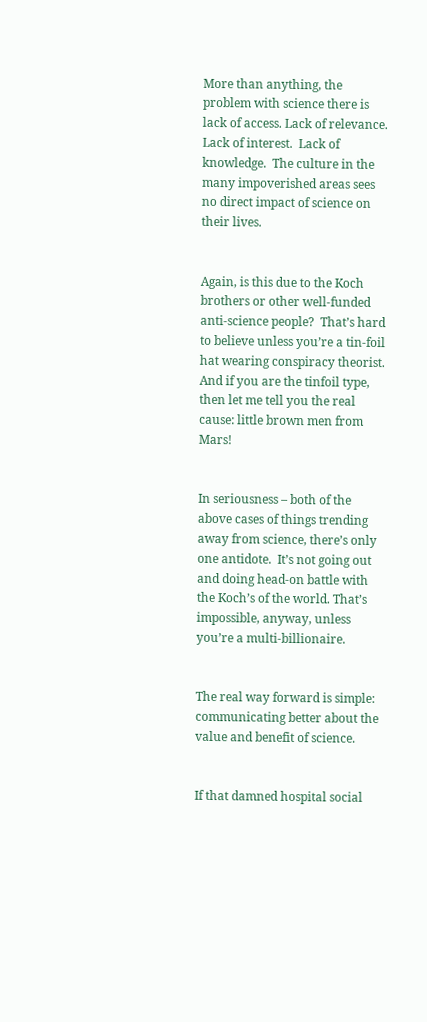More than anything, the problem with science there is lack of access. Lack of relevance.  Lack of interest.  Lack of knowledge.  The culture in the many impoverished areas sees no direct impact of science on their lives.


Again, is this due to the Koch brothers or other well-funded anti-science people?  That’s hard to believe unless you’re a tin-foil hat wearing conspiracy theorist.  And if you are the tinfoil type, then let me tell you the real cause: little brown men from Mars!


In seriousness – both of the above cases of things trending away from science, there’s only one antidote.  It’s not going out and doing head-on battle with the Koch’s of the world. That’s impossible, anyway, unless you’re a multi-billionaire.


The real way forward is simple: communicating better about the value and benefit of science.


If that damned hospital social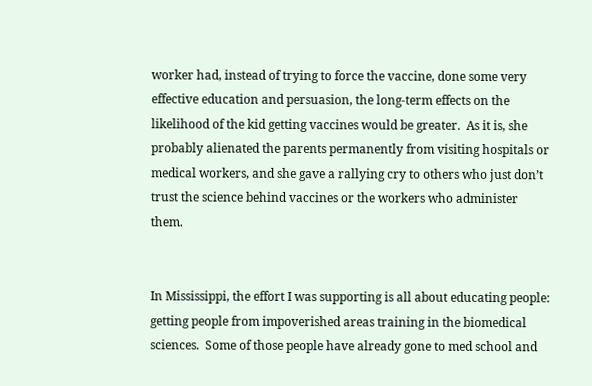worker had, instead of trying to force the vaccine, done some very effective education and persuasion, the long-term effects on the likelihood of the kid getting vaccines would be greater.  As it is, she probably alienated the parents permanently from visiting hospitals or medical workers, and she gave a rallying cry to others who just don’t trust the science behind vaccines or the workers who administer them.


In Mississippi, the effort I was supporting is all about educating people: getting people from impoverished areas training in the biomedical sciences.  Some of those people have already gone to med school and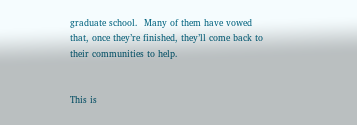graduate school.  Many of them have vowed that, once they’re finished, they’ll come back to their communities to help.


This is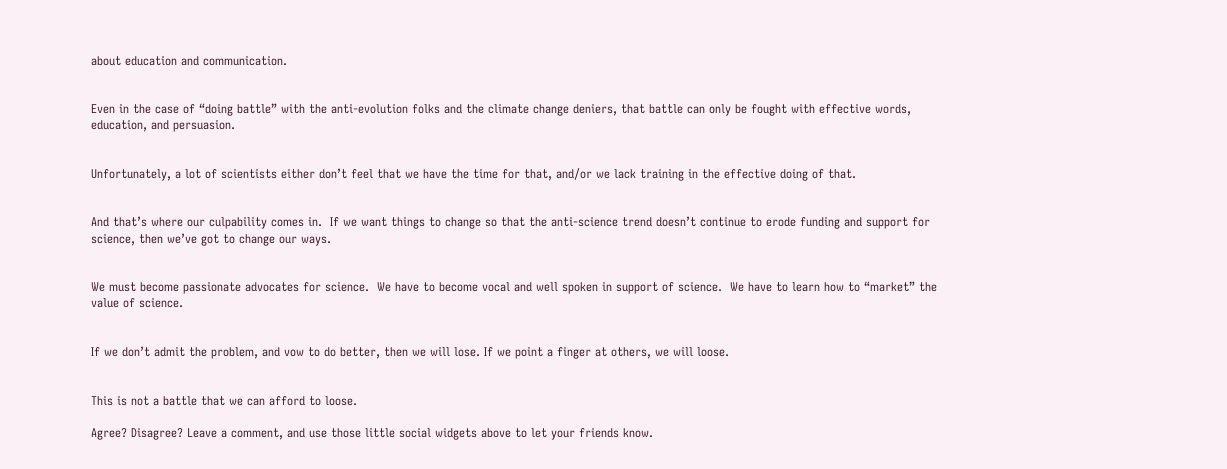about education and communication.


Even in the case of “doing battle” with the anti-evolution folks and the climate change deniers, that battle can only be fought with effective words, education, and persuasion.


Unfortunately, a lot of scientists either don’t feel that we have the time for that, and/or we lack training in the effective doing of that.


And that’s where our culpability comes in.  If we want things to change so that the anti-science trend doesn’t continue to erode funding and support for science, then we’ve got to change our ways.


We must become passionate advocates for science.  We have to become vocal and well spoken in support of science.  We have to learn how to “market” the value of science.


If we don’t admit the problem, and vow to do better, then we will lose. If we point a finger at others, we will loose.


This is not a battle that we can afford to loose.

Agree? Disagree? Leave a comment, and use those little social widgets above to let your friends know.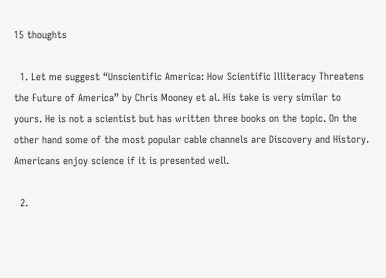15 thoughts

  1. Let me suggest “Unscientific America: How Scientific Illiteracy Threatens the Future of America” by Chris Mooney et al. His take is very similar to yours. He is not a scientist but has written three books on the topic. On the other hand some of the most popular cable channels are Discovery and History. Americans enjoy science if it is presented well.

  2.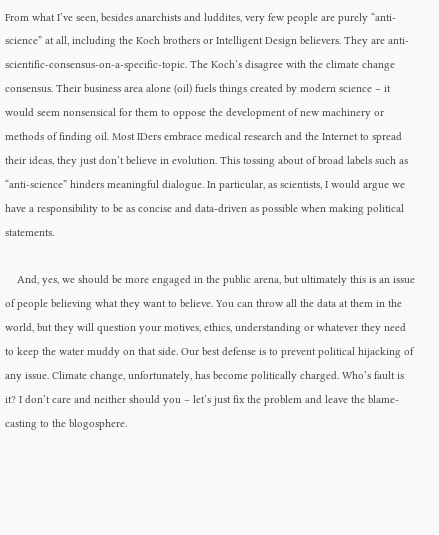From what I’ve seen, besides anarchists and luddites, very few people are purely “anti-science” at all, including the Koch brothers or Intelligent Design believers. They are anti-scientific-consensus-on-a-specific-topic. The Koch’s disagree with the climate change consensus. Their business area alone (oil) fuels things created by modern science – it would seem nonsensical for them to oppose the development of new machinery or methods of finding oil. Most IDers embrace medical research and the Internet to spread their ideas, they just don’t believe in evolution. This tossing about of broad labels such as “anti-science” hinders meaningful dialogue. In particular, as scientists, I would argue we have a responsibility to be as concise and data-driven as possible when making political statements.

    And, yes, we should be more engaged in the public arena, but ultimately this is an issue of people believing what they want to believe. You can throw all the data at them in the world, but they will question your motives, ethics, understanding or whatever they need to keep the water muddy on that side. Our best defense is to prevent political hijacking of any issue. Climate change, unfortunately, has become politically charged. Who’s fault is it? I don’t care and neither should you – let’s just fix the problem and leave the blame-casting to the blogosphere.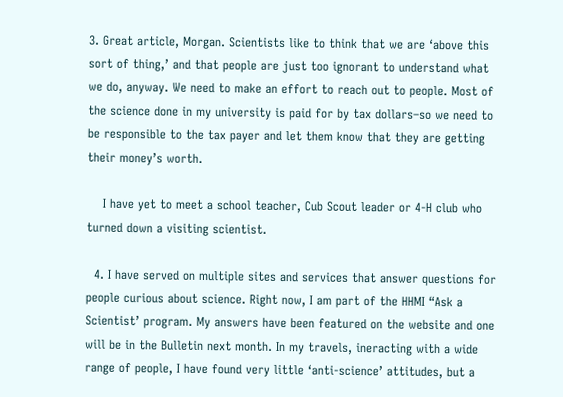3. Great article, Morgan. Scientists like to think that we are ‘above this sort of thing,’ and that people are just too ignorant to understand what we do, anyway. We need to make an effort to reach out to people. Most of the science done in my university is paid for by tax dollars–so we need to be responsible to the tax payer and let them know that they are getting their money’s worth.

    I have yet to meet a school teacher, Cub Scout leader or 4-H club who turned down a visiting scientist.

  4. I have served on multiple sites and services that answer questions for people curious about science. Right now, I am part of the HHMI “Ask a Scientist’ program. My answers have been featured on the website and one will be in the Bulletin next month. In my travels, ineracting with a wide range of people, I have found very little ‘anti-science’ attitudes, but a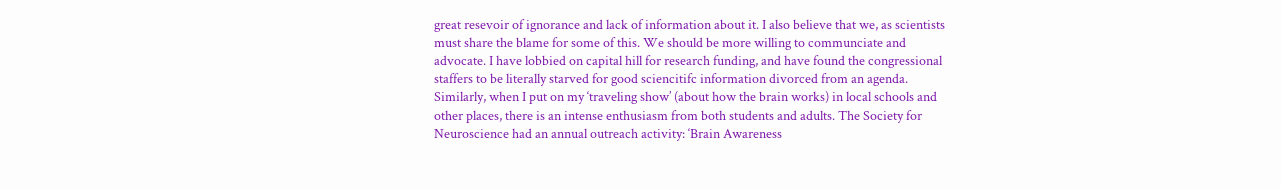great resevoir of ignorance and lack of information about it. I also believe that we, as scientists must share the blame for some of this. We should be more willing to communciate and advocate. I have lobbied on capital hill for research funding, and have found the congressional staffers to be literally starved for good sciencitifc information divorced from an agenda. Similarly, when I put on my ‘traveling show’ (about how the brain works) in local schools and other places, there is an intense enthusiasm from both students and adults. The Society for Neuroscience had an annual outreach activity: ‘Brain Awareness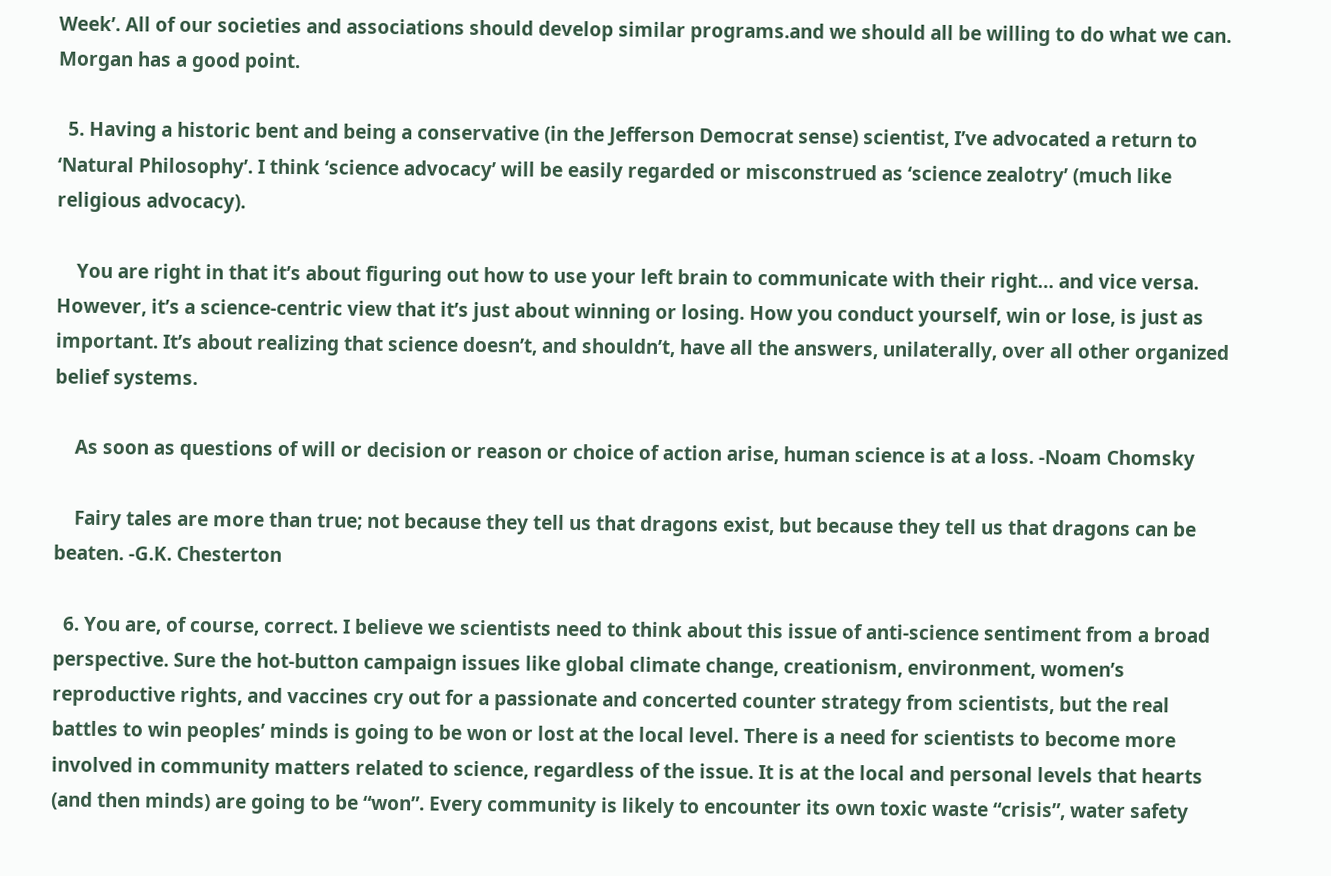Week’. All of our societies and associations should develop similar programs.and we should all be willing to do what we can. Morgan has a good point.

  5. Having a historic bent and being a conservative (in the Jefferson Democrat sense) scientist, I’ve advocated a return to ‘Natural Philosophy’. I think ‘science advocacy’ will be easily regarded or misconstrued as ‘science zealotry’ (much like religious advocacy).

    You are right in that it’s about figuring out how to use your left brain to communicate with their right… and vice versa. However, it’s a science-centric view that it’s just about winning or losing. How you conduct yourself, win or lose, is just as important. It’s about realizing that science doesn’t, and shouldn’t, have all the answers, unilaterally, over all other organized belief systems.

    As soon as questions of will or decision or reason or choice of action arise, human science is at a loss. -Noam Chomsky

    Fairy tales are more than true; not because they tell us that dragons exist, but because they tell us that dragons can be beaten. -G.K. Chesterton

  6. You are, of course, correct. I believe we scientists need to think about this issue of anti-science sentiment from a broad perspective. Sure the hot-button campaign issues like global climate change, creationism, environment, women’s reproductive rights, and vaccines cry out for a passionate and concerted counter strategy from scientists, but the real battles to win peoples’ minds is going to be won or lost at the local level. There is a need for scientists to become more involved in community matters related to science, regardless of the issue. It is at the local and personal levels that hearts (and then minds) are going to be “won”. Every community is likely to encounter its own toxic waste “crisis”, water safety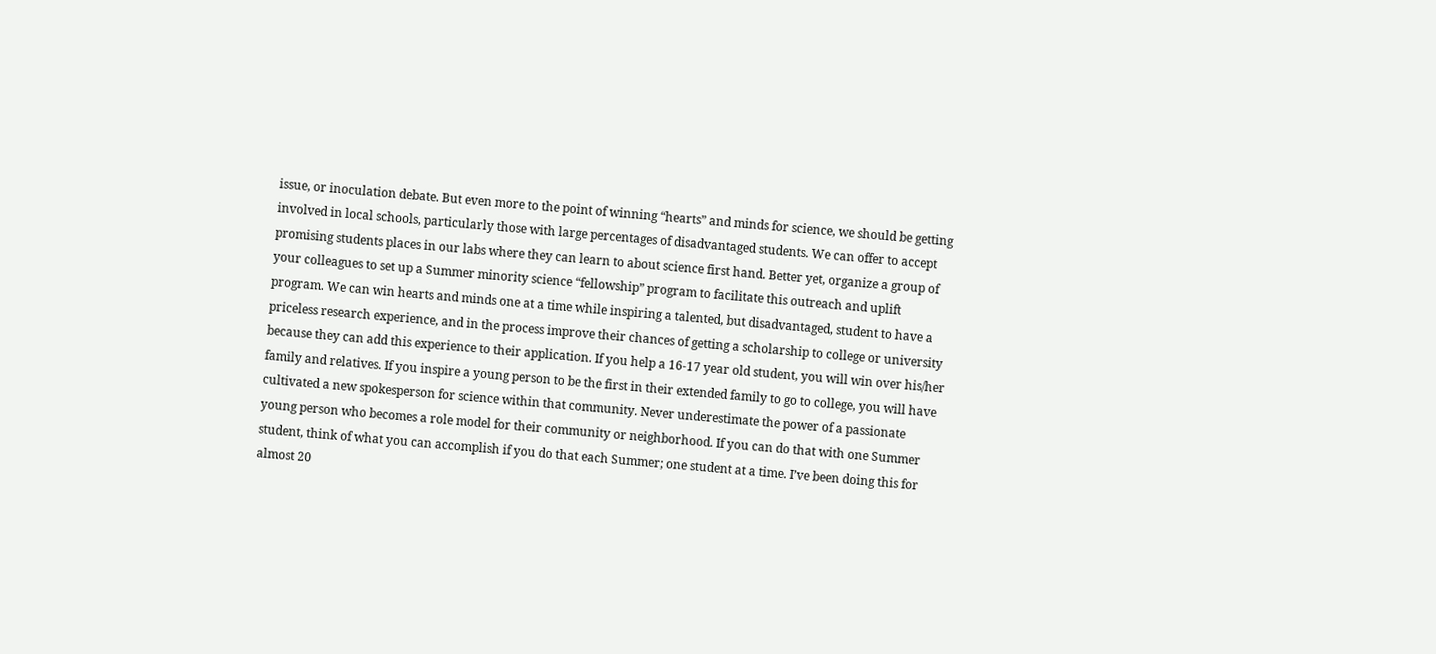issue, or inoculation debate. But even more to the point of winning “hearts” and minds for science, we should be getting involved in local schools, particularly those with large percentages of disadvantaged students. We can offer to accept promising students places in our labs where they can learn to about science first hand. Better yet, organize a group of your colleagues to set up a Summer minority science “fellowship” program to facilitate this outreach and uplift program. We can win hearts and minds one at a time while inspiring a talented, but disadvantaged, student to have a priceless research experience, and in the process improve their chances of getting a scholarship to college or university because they can add this experience to their application. If you help a 16-17 year old student, you will win over his/her family and relatives. If you inspire a young person to be the first in their extended family to go to college, you will have cultivated a new spokesperson for science within that community. Never underestimate the power of a passionate young person who becomes a role model for their community or neighborhood. If you can do that with one Summer student, think of what you can accomplish if you do that each Summer; one student at a time. I’ve been doing this for almost 20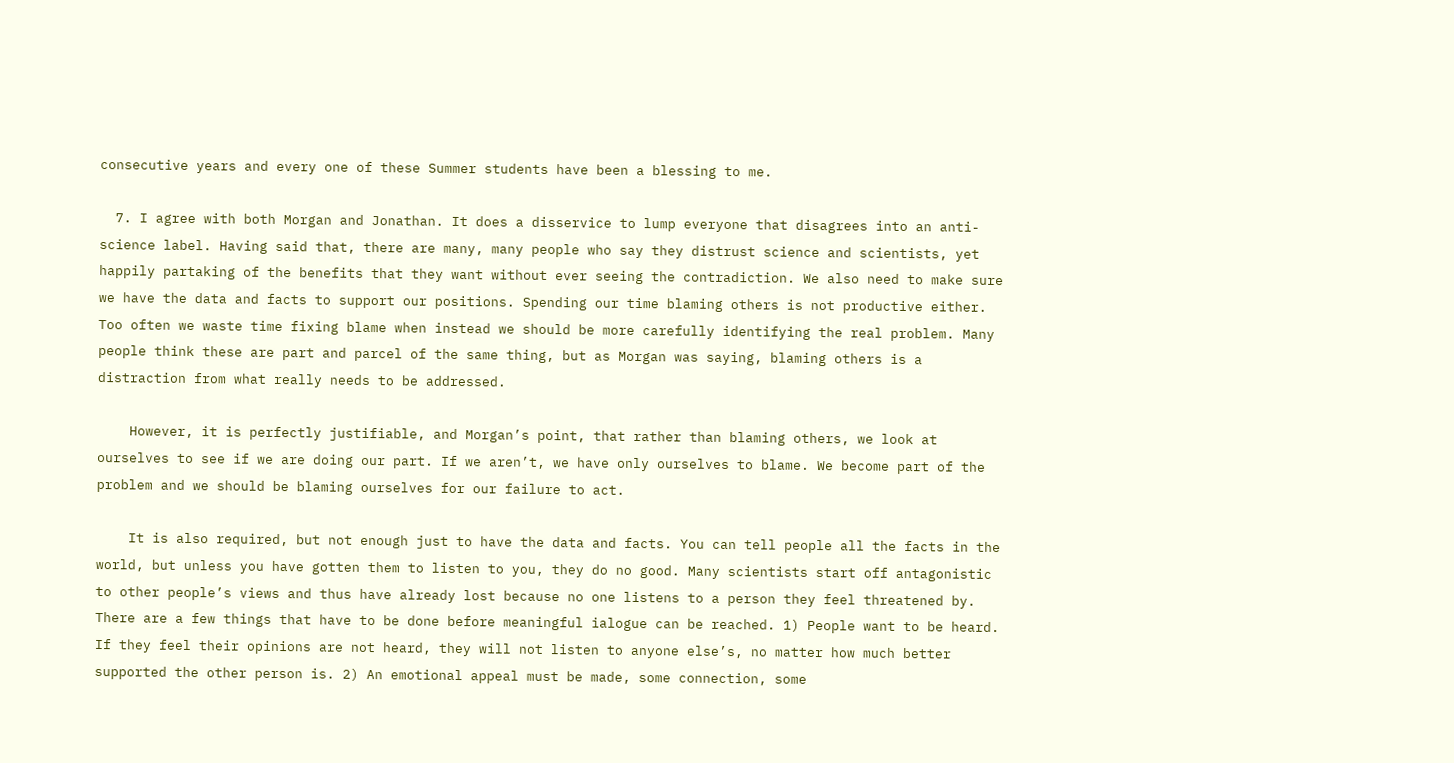consecutive years and every one of these Summer students have been a blessing to me.

  7. I agree with both Morgan and Jonathan. It does a disservice to lump everyone that disagrees into an anti-science label. Having said that, there are many, many people who say they distrust science and scientists, yet happily partaking of the benefits that they want without ever seeing the contradiction. We also need to make sure we have the data and facts to support our positions. Spending our time blaming others is not productive either. Too often we waste time fixing blame when instead we should be more carefully identifying the real problem. Many people think these are part and parcel of the same thing, but as Morgan was saying, blaming others is a distraction from what really needs to be addressed.

    However, it is perfectly justifiable, and Morgan’s point, that rather than blaming others, we look at ourselves to see if we are doing our part. If we aren’t, we have only ourselves to blame. We become part of the problem and we should be blaming ourselves for our failure to act.

    It is also required, but not enough just to have the data and facts. You can tell people all the facts in the world, but unless you have gotten them to listen to you, they do no good. Many scientists start off antagonistic to other people’s views and thus have already lost because no one listens to a person they feel threatened by. There are a few things that have to be done before meaningful ialogue can be reached. 1) People want to be heard. If they feel their opinions are not heard, they will not listen to anyone else’s, no matter how much better supported the other person is. 2) An emotional appeal must be made, some connection, some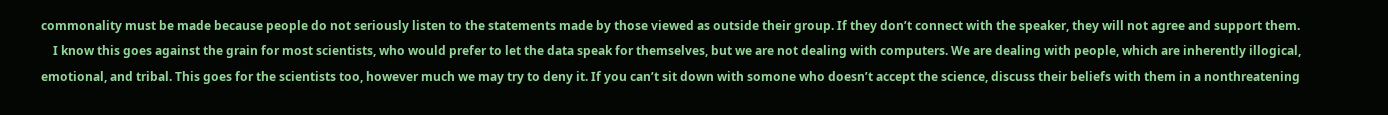commonality must be made because people do not seriously listen to the statements made by those viewed as outside their group. If they don’t connect with the speaker, they will not agree and support them.
    I know this goes against the grain for most scientists, who would prefer to let the data speak for themselves, but we are not dealing with computers. We are dealing with people, which are inherently illogical, emotional, and tribal. This goes for the scientists too, however much we may try to deny it. If you can’t sit down with somone who doesn’t accept the science, discuss their beliefs with them in a nonthreatening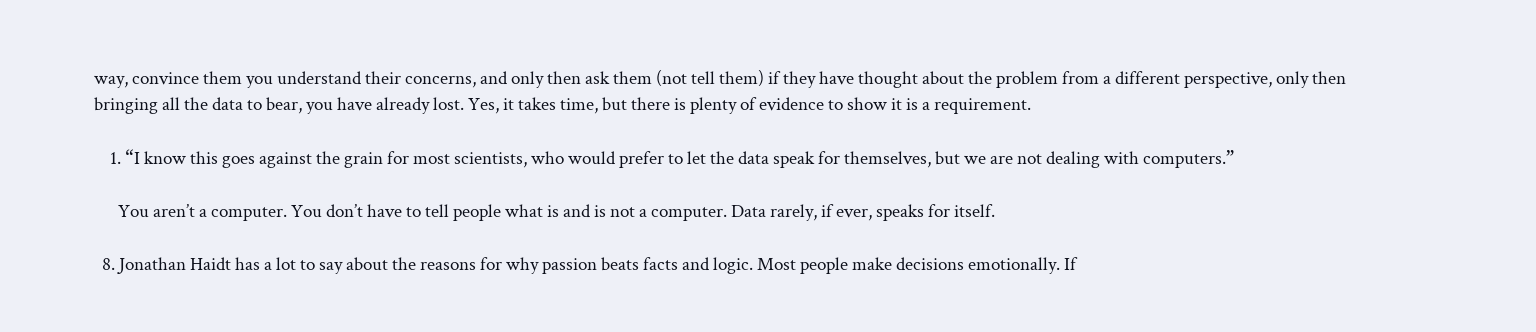way, convince them you understand their concerns, and only then ask them (not tell them) if they have thought about the problem from a different perspective, only then bringing all the data to bear, you have already lost. Yes, it takes time, but there is plenty of evidence to show it is a requirement.

    1. “I know this goes against the grain for most scientists, who would prefer to let the data speak for themselves, but we are not dealing with computers.”

      You aren’t a computer. You don’t have to tell people what is and is not a computer. Data rarely, if ever, speaks for itself.

  8. Jonathan Haidt has a lot to say about the reasons for why passion beats facts and logic. Most people make decisions emotionally. If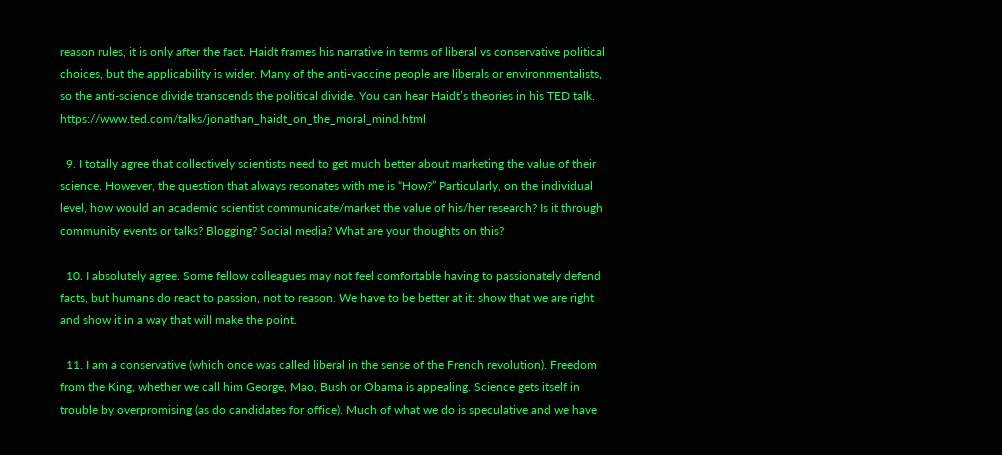reason rules, it is only after the fact. Haidt frames his narrative in terms of liberal vs conservative political choices, but the applicability is wider. Many of the anti-vaccine people are liberals or environmentalists, so the anti-science divide transcends the political divide. You can hear Haidt’s theories in his TED talk. https://www.ted.com/talks/jonathan_haidt_on_the_moral_mind.html

  9. I totally agree that collectively scientists need to get much better about marketing the value of their science. However, the question that always resonates with me is “How?” Particularly, on the individual level, how would an academic scientist communicate/market the value of his/her research? Is it through community events or talks? Blogging? Social media? What are your thoughts on this?

  10. I absolutely agree. Some fellow colleagues may not feel comfortable having to passionately defend facts, but humans do react to passion, not to reason. We have to be better at it: show that we are right and show it in a way that will make the point.

  11. I am a conservative (which once was called liberal in the sense of the French revolution). Freedom from the King, whether we call him George, Mao, Bush or Obama is appealing. Science gets itself in trouble by overpromising (as do candidates for office). Much of what we do is speculative and we have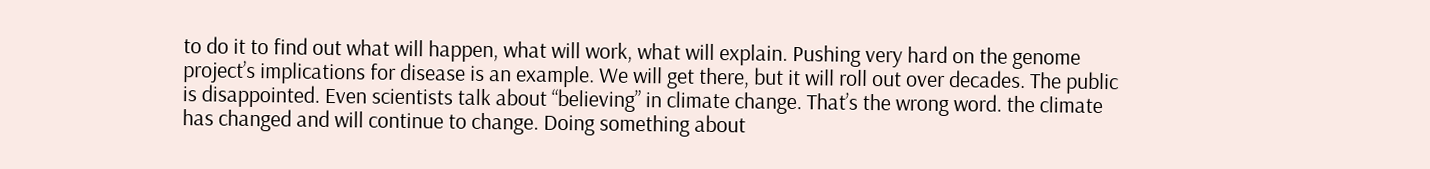to do it to find out what will happen, what will work, what will explain. Pushing very hard on the genome project’s implications for disease is an example. We will get there, but it will roll out over decades. The public is disappointed. Even scientists talk about “believing” in climate change. That’s the wrong word. the climate has changed and will continue to change. Doing something about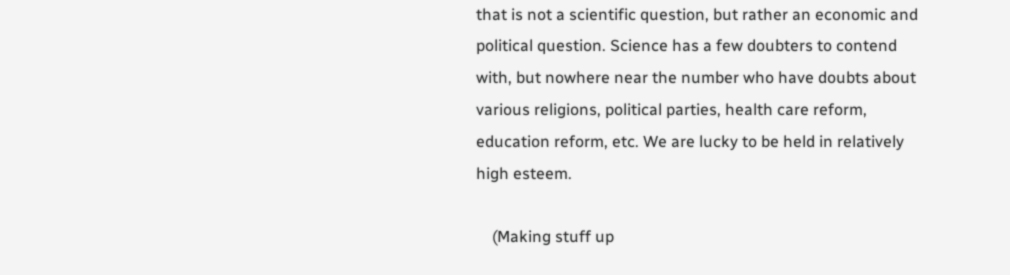that is not a scientific question, but rather an economic and political question. Science has a few doubters to contend with, but nowhere near the number who have doubts about various religions, political parties, health care reform, education reform, etc. We are lucky to be held in relatively high esteem.

    (Making stuff up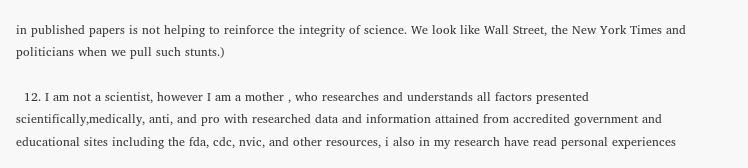in published papers is not helping to reinforce the integrity of science. We look like Wall Street, the New York Times and politicians when we pull such stunts.)

  12. I am not a scientist, however I am a mother , who researches and understands all factors presented scientifically,medically, anti, and pro with researched data and information attained from accredited government and educational sites including the fda, cdc, nvic, and other resources, i also in my research have read personal experiences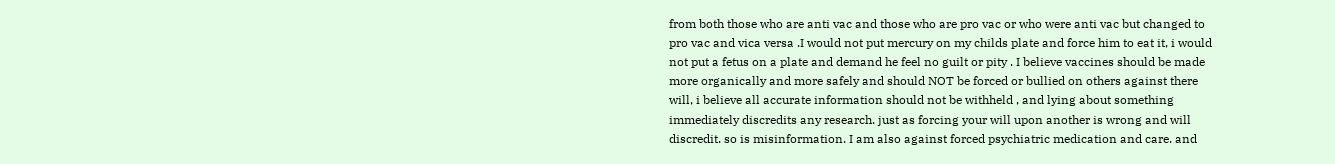from both those who are anti vac and those who are pro vac or who were anti vac but changed to pro vac and vica versa .I would not put mercury on my childs plate and force him to eat it, i would not put a fetus on a plate and demand he feel no guilt or pity . I believe vaccines should be made more organically and more safely and should NOT be forced or bullied on others against there will, i believe all accurate information should not be withheld , and lying about something immediately discredits any research. just as forcing your will upon another is wrong and will discredit. so is misinformation. I am also against forced psychiatric medication and care. and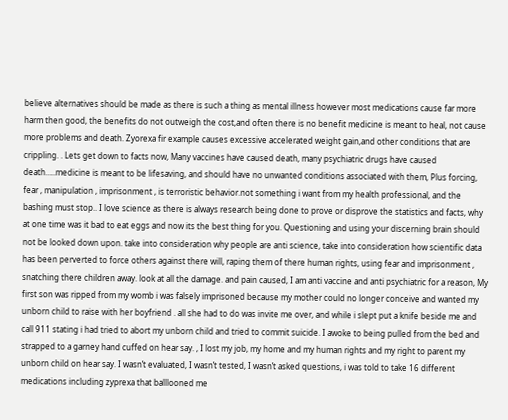believe alternatives should be made as there is such a thing as mental illness however most medications cause far more harm then good, the benefits do not outweigh the cost,and often there is no benefit medicine is meant to heal, not cause more problems and death. Zyorexa fir example causes excessive accelerated weight gain,and other conditions that are crippling. . Lets get down to facts now, Many vaccines have caused death, many psychiatric drugs have caused death…..medicine is meant to be lifesaving, and should have no unwanted conditions associated with them, Plus forcing, fear , manipulation , imprisonment , is terroristic behavior.not something i want from my health professional, and the bashing must stop.. I love science as there is always research being done to prove or disprove the statistics and facts, why at one time was it bad to eat eggs and now its the best thing for you. Questioning and using your discerning brain should not be looked down upon. take into consideration why people are anti science, take into consideration how scientific data has been perverted to force others against there will, raping them of there human rights, using fear and imprisonment , snatching there children away. look at all the damage. and pain caused, I am anti vaccine and anti psychiatric for a reason, My first son was ripped from my womb i was falsely imprisoned because my mother could no longer conceive and wanted my unborn child to raise with her boyfriend . all she had to do was invite me over, and while i slept put a knife beside me and call 911 stating i had tried to abort my unborn child and tried to commit suicide. I awoke to being pulled from the bed and strapped to a garney hand cuffed on hear say. , I lost my job, my home and my human rights and my right to parent my unborn child on hear say. I wasn’t evaluated, I wasn’t tested, I wasn’t asked questions, i was told to take 16 different medications including zyprexa that balllooned me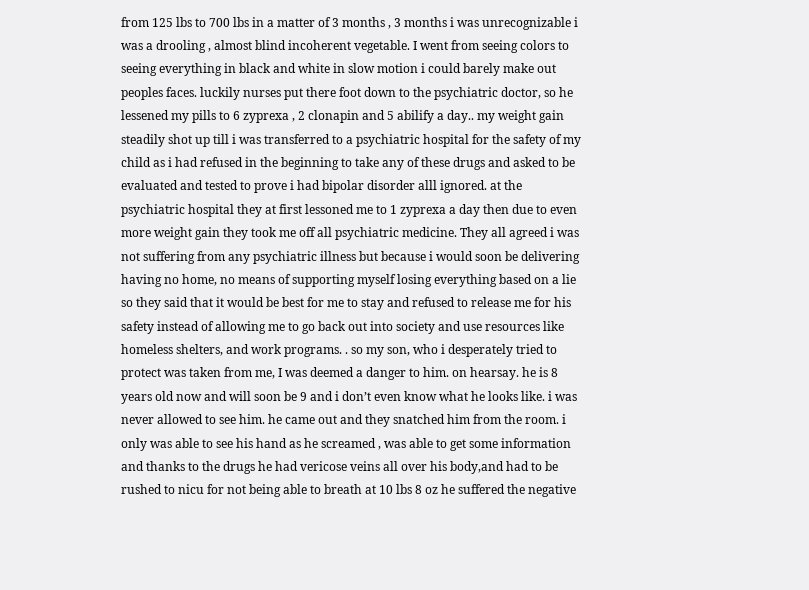from 125 lbs to 700 lbs in a matter of 3 months , 3 months i was unrecognizable i was a drooling , almost blind incoherent vegetable. I went from seeing colors to seeing everything in black and white in slow motion i could barely make out peoples faces. luckily nurses put there foot down to the psychiatric doctor, so he lessened my pills to 6 zyprexa , 2 clonapin and 5 abilify a day.. my weight gain steadily shot up till i was transferred to a psychiatric hospital for the safety of my child as i had refused in the beginning to take any of these drugs and asked to be evaluated and tested to prove i had bipolar disorder alll ignored. at the psychiatric hospital they at first lessoned me to 1 zyprexa a day then due to even more weight gain they took me off all psychiatric medicine. They all agreed i was not suffering from any psychiatric illness but because i would soon be delivering having no home, no means of supporting myself losing everything based on a lie so they said that it would be best for me to stay and refused to release me for his safety instead of allowing me to go back out into society and use resources like homeless shelters, and work programs. . so my son, who i desperately tried to protect was taken from me, I was deemed a danger to him. on hearsay. he is 8 years old now and will soon be 9 and i don’t even know what he looks like. i was never allowed to see him. he came out and they snatched him from the room. i only was able to see his hand as he screamed , was able to get some information and thanks to the drugs he had vericose veins all over his body,and had to be rushed to nicu for not being able to breath at 10 lbs 8 oz he suffered the negative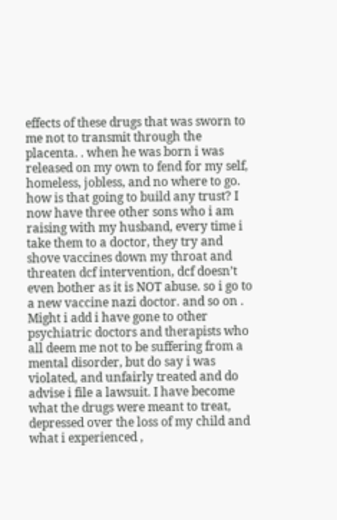effects of these drugs that was sworn to me not to transmit through the placenta. . when he was born i was released on my own to fend for my self, homeless, jobless, and no where to go. how is that going to build any trust? I now have three other sons who i am raising with my husband, every time i take them to a doctor, they try and shove vaccines down my throat and threaten dcf intervention, dcf doesn’t even bother as it is NOT abuse. so i go to a new vaccine nazi doctor. and so on . Might i add i have gone to other psychiatric doctors and therapists who all deem me not to be suffering from a mental disorder, but do say i was violated, and unfairly treated and do advise i file a lawsuit. I have become what the drugs were meant to treat, depressed over the loss of my child and what i experienced ,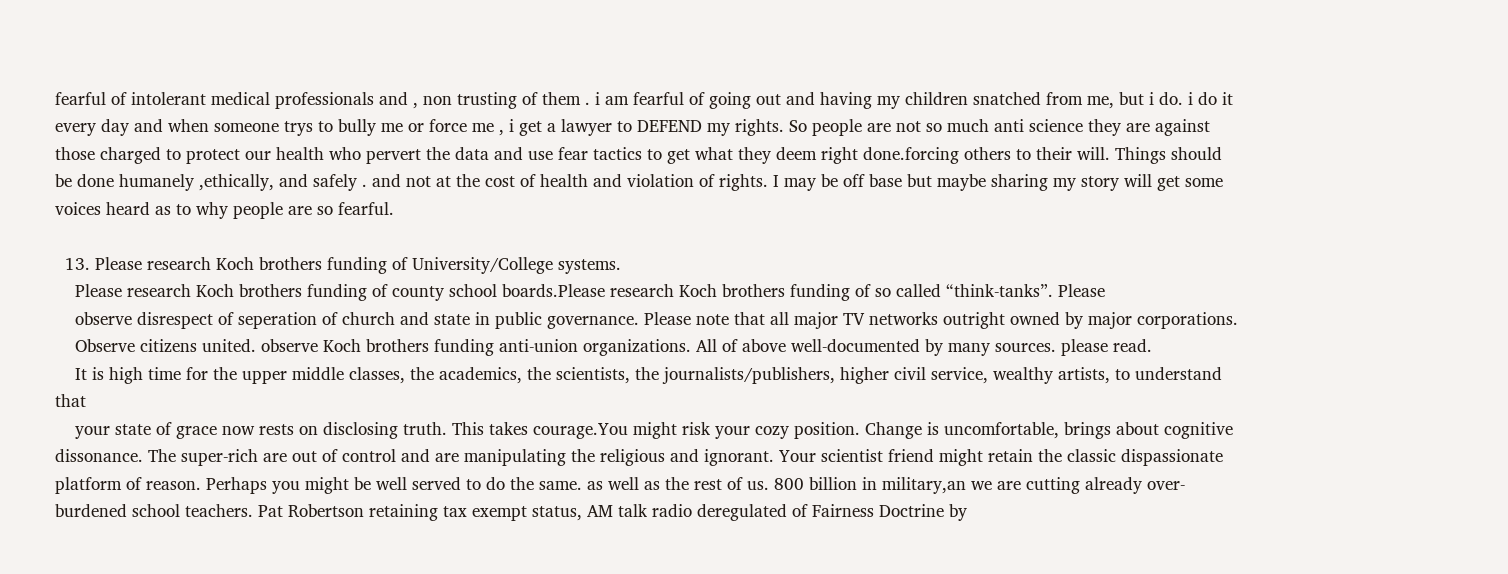fearful of intolerant medical professionals and , non trusting of them . i am fearful of going out and having my children snatched from me, but i do. i do it every day and when someone trys to bully me or force me , i get a lawyer to DEFEND my rights. So people are not so much anti science they are against those charged to protect our health who pervert the data and use fear tactics to get what they deem right done.forcing others to their will. Things should be done humanely ,ethically, and safely . and not at the cost of health and violation of rights. I may be off base but maybe sharing my story will get some voices heard as to why people are so fearful.

  13. Please research Koch brothers funding of University/College systems.
    Please research Koch brothers funding of county school boards.Please research Koch brothers funding of so called “think-tanks”. Please
    observe disrespect of seperation of church and state in public governance. Please note that all major TV networks outright owned by major corporations.
    Observe citizens united. observe Koch brothers funding anti-union organizations. All of above well-documented by many sources. please read.
    It is high time for the upper middle classes, the academics, the scientists, the journalists/publishers, higher civil service, wealthy artists, to understand that
    your state of grace now rests on disclosing truth. This takes courage.You might risk your cozy position. Change is uncomfortable, brings about cognitive dissonance. The super-rich are out of control and are manipulating the religious and ignorant. Your scientist friend might retain the classic dispassionate platform of reason. Perhaps you might be well served to do the same. as well as the rest of us. 800 billion in military,an we are cutting already over-burdened school teachers. Pat Robertson retaining tax exempt status, AM talk radio deregulated of Fairness Doctrine by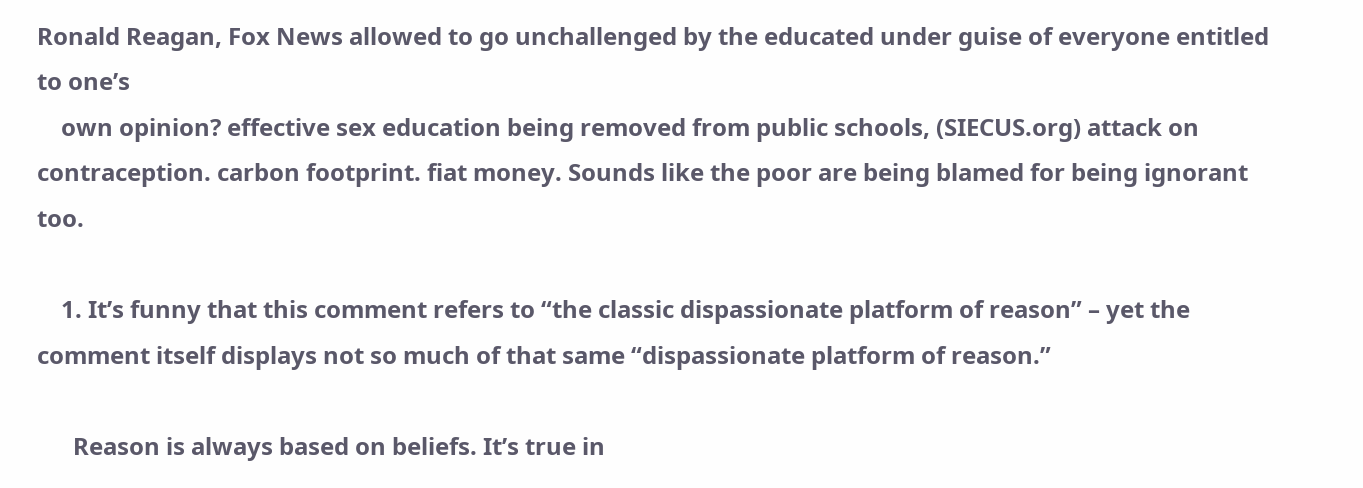Ronald Reagan, Fox News allowed to go unchallenged by the educated under guise of everyone entitled to one’s
    own opinion? effective sex education being removed from public schools, (SIECUS.org) attack on contraception. carbon footprint. fiat money. Sounds like the poor are being blamed for being ignorant too.

    1. It’s funny that this comment refers to “the classic dispassionate platform of reason” – yet the comment itself displays not so much of that same “dispassionate platform of reason.”

      Reason is always based on beliefs. It’s true in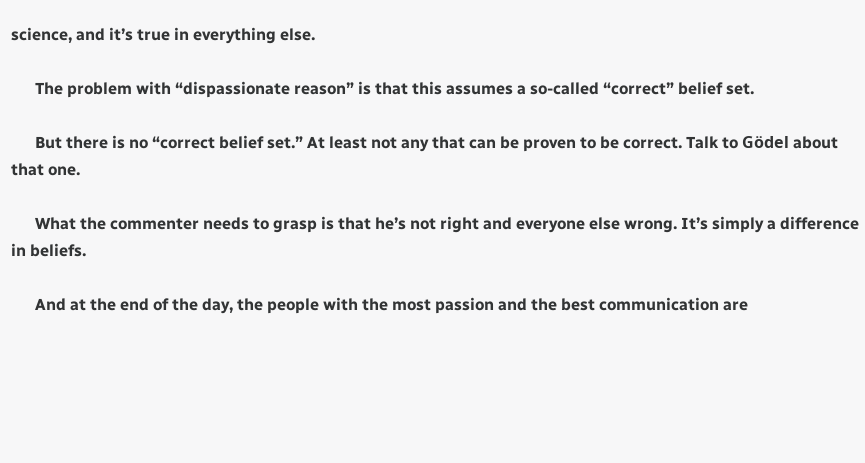science, and it’s true in everything else.

      The problem with “dispassionate reason” is that this assumes a so-called “correct” belief set.

      But there is no “correct belief set.” At least not any that can be proven to be correct. Talk to Gödel about that one.

      What the commenter needs to grasp is that he’s not right and everyone else wrong. It’s simply a difference in beliefs.

      And at the end of the day, the people with the most passion and the best communication are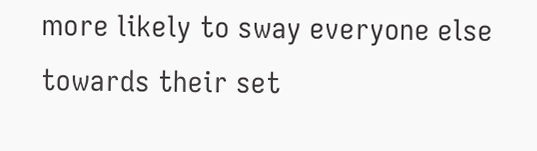more likely to sway everyone else towards their set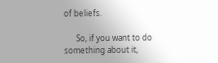of beliefs.

      So, if you want to do something about it,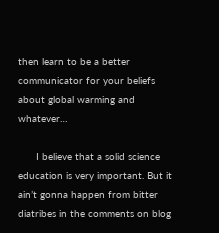then learn to be a better communicator for your beliefs about global warming and whatever…

      I believe that a solid science education is very important. But it ain’t gonna happen from bitter diatribes in the comments on blog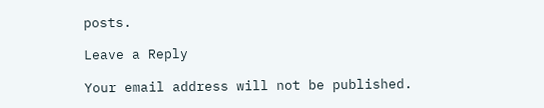posts.

Leave a Reply

Your email address will not be published.